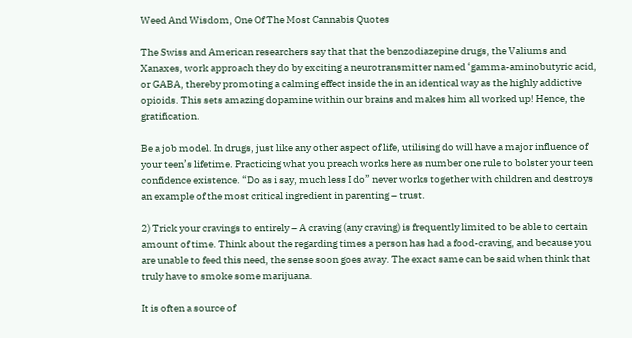Weed And Wisdom, One Of The Most Cannabis Quotes

The Swiss and American researchers say that that the benzodiazepine drugs, the Valiums and Xanaxes, work approach they do by exciting a neurotransmitter named ‘gamma-aminobutyric acid, or GABA, thereby promoting a calming effect inside the in an identical way as the highly addictive opioids. This sets amazing dopamine within our brains and makes him all worked up! Hence, the gratification.

Be a job model. In drugs, just like any other aspect of life, utilising do will have a major influence of your teen’s lifetime. Practicing what you preach works here as number one rule to bolster your teen confidence existence. “Do as i say, much less I do” never works together with children and destroys an example of the most critical ingredient in parenting – trust.

2) Trick your cravings to entirely – A craving (any craving) is frequently limited to be able to certain amount of time. Think about the regarding times a person has had a food-craving, and because you are unable to feed this need, the sense soon goes away. The exact same can be said when think that truly have to smoke some marijuana.

It is often a source of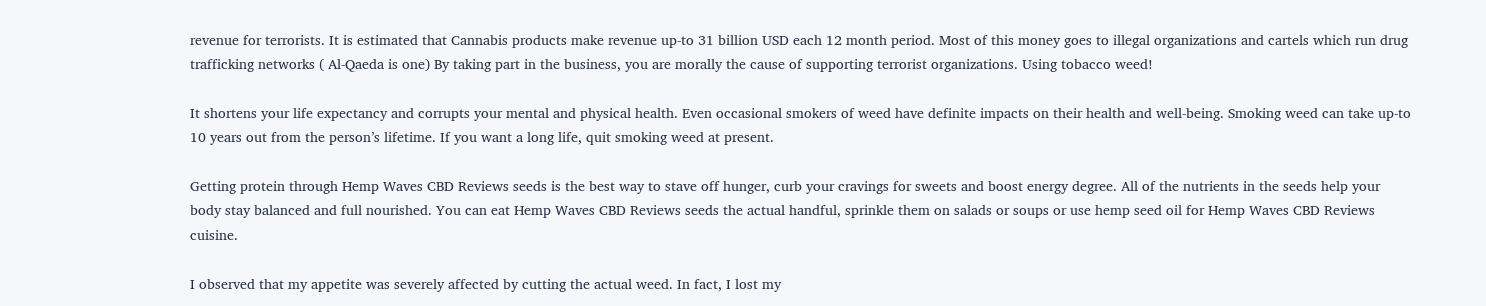revenue for terrorists. It is estimated that Cannabis products make revenue up-to 31 billion USD each 12 month period. Most of this money goes to illegal organizations and cartels which run drug trafficking networks ( Al-Qaeda is one) By taking part in the business, you are morally the cause of supporting terrorist organizations. Using tobacco weed!

It shortens your life expectancy and corrupts your mental and physical health. Even occasional smokers of weed have definite impacts on their health and well-being. Smoking weed can take up-to 10 years out from the person’s lifetime. If you want a long life, quit smoking weed at present.

Getting protein through Hemp Waves CBD Reviews seeds is the best way to stave off hunger, curb your cravings for sweets and boost energy degree. All of the nutrients in the seeds help your body stay balanced and full nourished. You can eat Hemp Waves CBD Reviews seeds the actual handful, sprinkle them on salads or soups or use hemp seed oil for Hemp Waves CBD Reviews cuisine.

I observed that my appetite was severely affected by cutting the actual weed. In fact, I lost my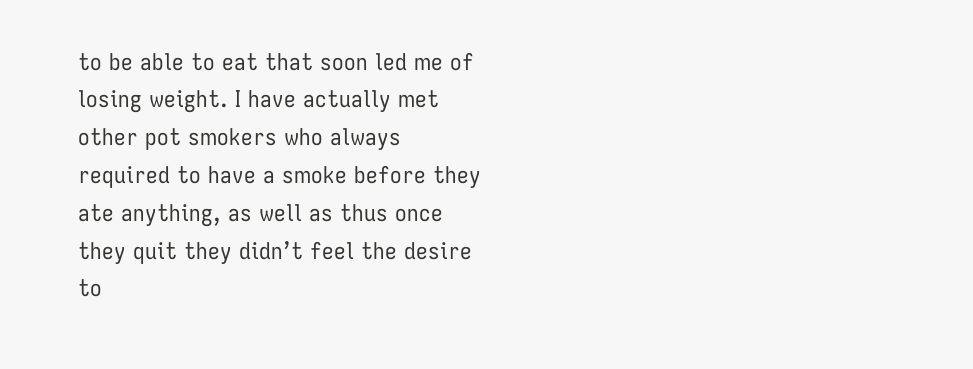to be able to eat that soon led me of losing weight. I have actually met other pot smokers who always required to have a smoke before they ate anything, as well as thus once they quit they didn’t feel the desire to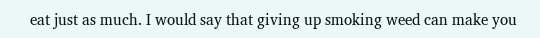eat just as much. I would say that giving up smoking weed can make you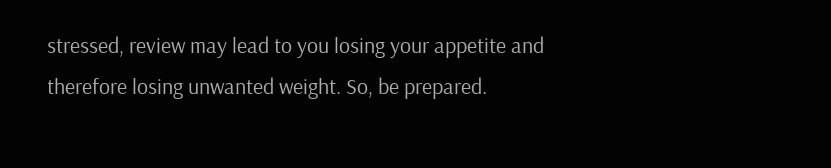stressed, review may lead to you losing your appetite and therefore losing unwanted weight. So, be prepared.